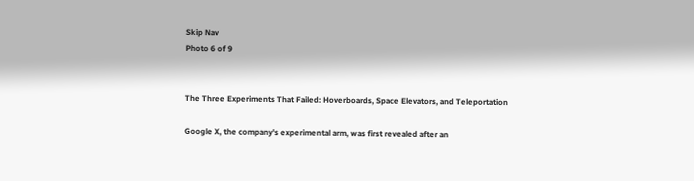Skip Nav
Photo 6 of 9


The Three Experiments That Failed: Hoverboards, Space Elevators, and Teleportation

Google X, the company's experimental arm, was first revealed after an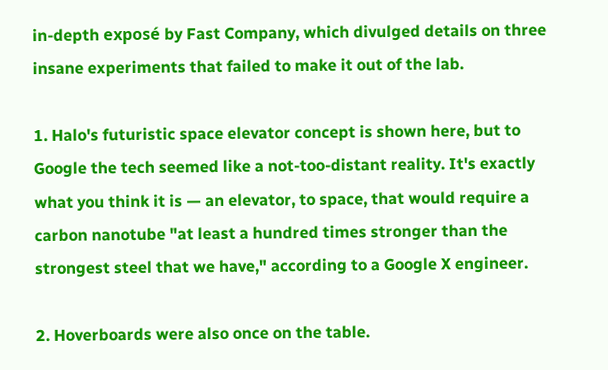in-depth exposé by Fast Company, which divulged details on three insane experiments that failed to make it out of the lab.

1. Halo's futuristic space elevator concept is shown here, but to Google the tech seemed like a not-too-distant reality. It's exactly what you think it is — an elevator, to space, that would require a carbon nanotube "at least a hundred times stronger than the strongest steel that we have," according to a Google X engineer.

2. Hoverboards were also once on the table.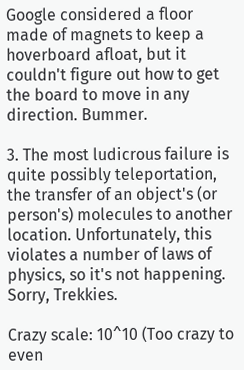Google considered a floor made of magnets to keep a hoverboard afloat, but it couldn't figure out how to get the board to move in any direction. Bummer.

3. The most ludicrous failure is quite possibly teleportation, the transfer of an object's (or person's) molecules to another location. Unfortunately, this violates a number of laws of physics, so it's not happening. Sorry, Trekkies.

Crazy scale: 10^10 (Too crazy to even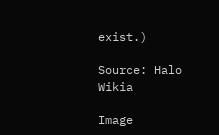exist.)

Source: Halo Wikia

Image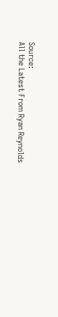Source:
All the Latest From Ryan Reynolds